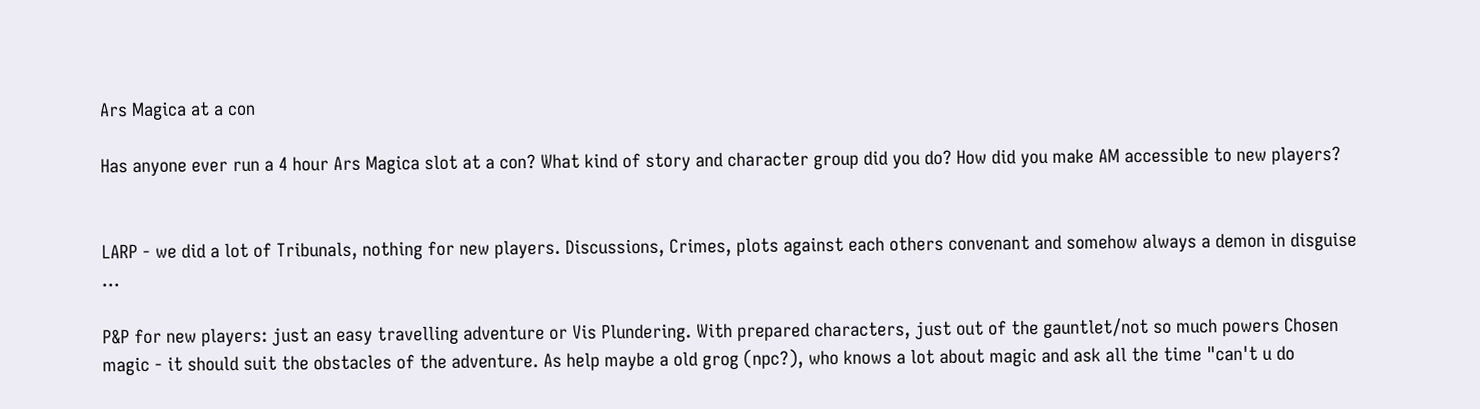Ars Magica at a con

Has anyone ever run a 4 hour Ars Magica slot at a con? What kind of story and character group did you do? How did you make AM accessible to new players?


LARP - we did a lot of Tribunals, nothing for new players. Discussions, Crimes, plots against each others convenant and somehow always a demon in disguise ...

P&P for new players: just an easy travelling adventure or Vis Plundering. With prepared characters, just out of the gauntlet/not so much powers Chosen magic - it should suit the obstacles of the adventure. As help maybe a old grog (npc?), who knows a lot about magic and ask all the time "can't u do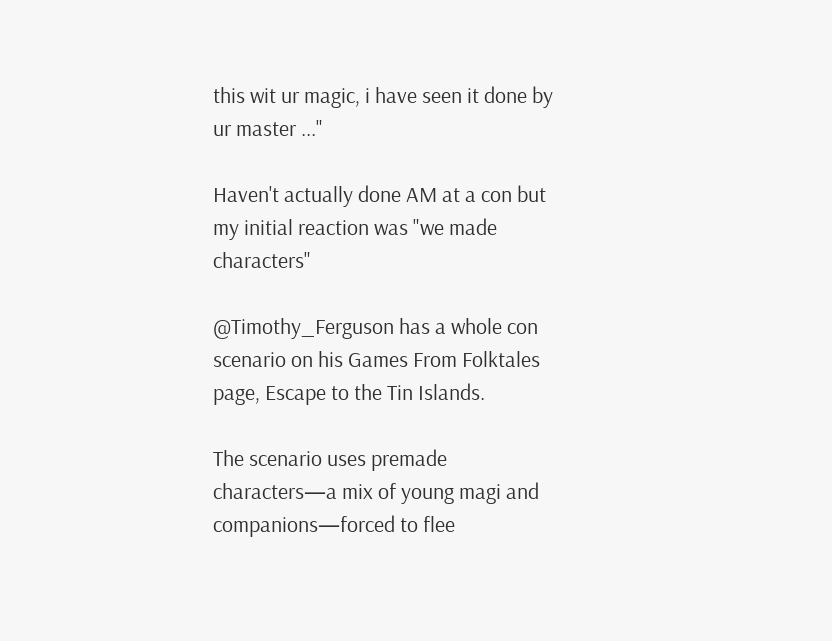this wit ur magic, i have seen it done by ur master ..."

Haven't actually done AM at a con but my initial reaction was "we made characters"

@Timothy_Ferguson has a whole con scenario on his Games From Folktales page, Escape to the Tin Islands.

The scenario uses premade characters—a mix of young magi and companions—forced to flee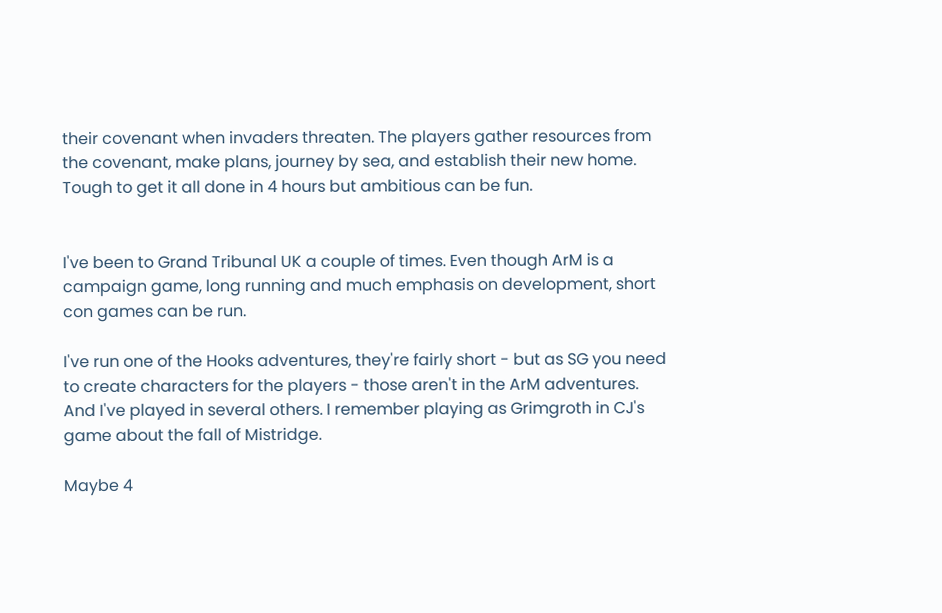their covenant when invaders threaten. The players gather resources from the covenant, make plans, journey by sea, and establish their new home. Tough to get it all done in 4 hours but ambitious can be fun.


I've been to Grand Tribunal UK a couple of times. Even though ArM is a campaign game, long running and much emphasis on development, short con games can be run.

I've run one of the Hooks adventures, they're fairly short - but as SG you need to create characters for the players - those aren't in the ArM adventures.
And I've played in several others. I remember playing as Grimgroth in CJ's game about the fall of Mistridge.

Maybe 4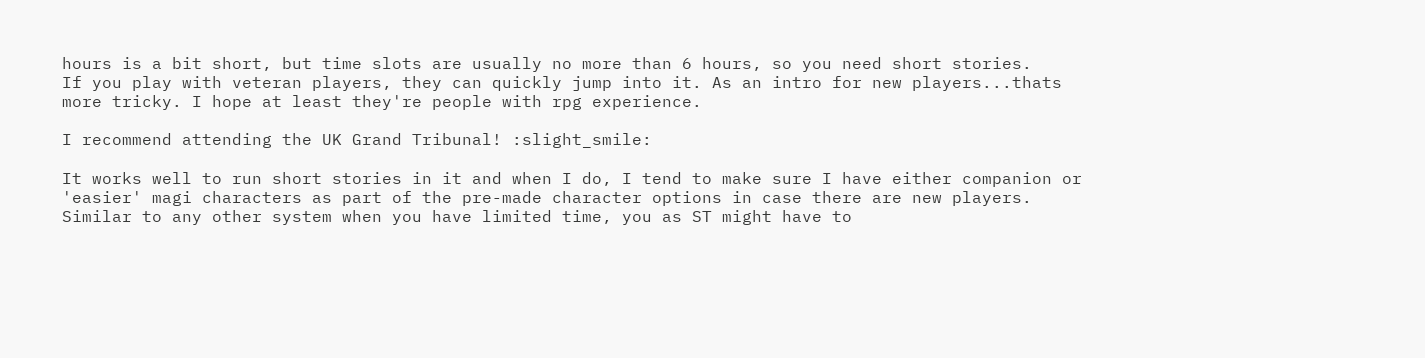hours is a bit short, but time slots are usually no more than 6 hours, so you need short stories.
If you play with veteran players, they can quickly jump into it. As an intro for new players...thats more tricky. I hope at least they're people with rpg experience.

I recommend attending the UK Grand Tribunal! :slight_smile:

It works well to run short stories in it and when I do, I tend to make sure I have either companion or 'easier' magi characters as part of the pre-made character options in case there are new players. Similar to any other system when you have limited time, you as ST might have to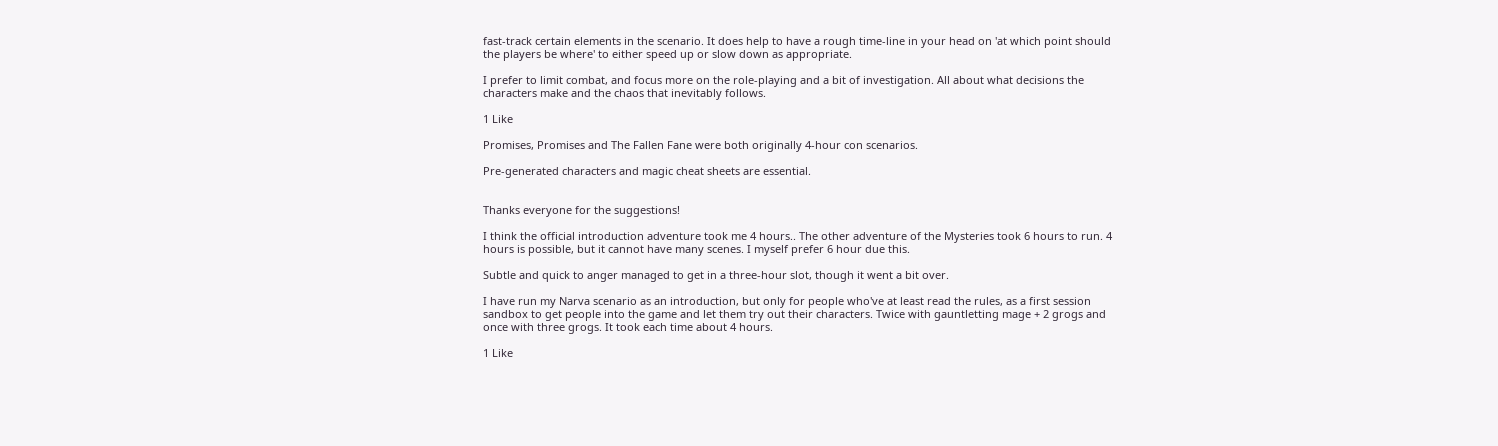fast-track certain elements in the scenario. It does help to have a rough time-line in your head on 'at which point should the players be where' to either speed up or slow down as appropriate.

I prefer to limit combat, and focus more on the role-playing and a bit of investigation. All about what decisions the characters make and the chaos that inevitably follows.

1 Like

Promises, Promises and The Fallen Fane were both originally 4-hour con scenarios.

Pre-generated characters and magic cheat sheets are essential.


Thanks everyone for the suggestions!

I think the official introduction adventure took me 4 hours.. The other adventure of the Mysteries took 6 hours to run. 4 hours is possible, but it cannot have many scenes. I myself prefer 6 hour due this.

Subtle and quick to anger managed to get in a three-hour slot, though it went a bit over.

I have run my Narva scenario as an introduction, but only for people who've at least read the rules, as a first session sandbox to get people into the game and let them try out their characters. Twice with gauntletting mage + 2 grogs and once with three grogs. It took each time about 4 hours.

1 Like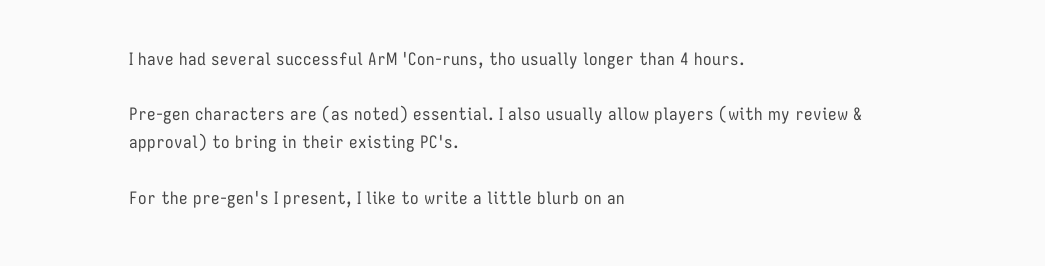I have had several successful ArM 'Con-runs, tho usually longer than 4 hours.

Pre-gen characters are (as noted) essential. I also usually allow players (with my review & approval) to bring in their existing PC's.

For the pre-gen's I present, I like to write a little blurb on an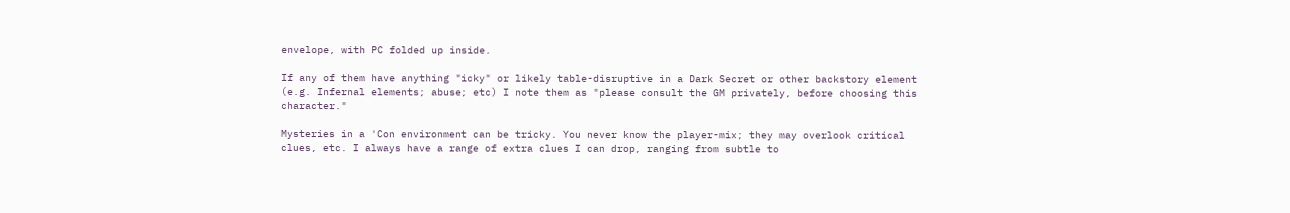envelope, with PC folded up inside.

If any of them have anything "icky" or likely table-disruptive in a Dark Secret or other backstory element (e.g. Infernal elements; abuse; etc) I note them as "please consult the GM privately, before choosing this character."

Mysteries in a 'Con environment can be tricky. You never know the player-mix; they may overlook critical clues, etc. I always have a range of extra clues I can drop, ranging from subtle to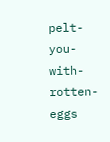pelt-you-with-rotten-eggs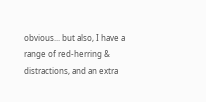obvious... but also, I have a range of red-herring & distractions, and an extra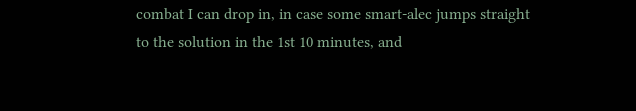combat I can drop in, in case some smart-alec jumps straight to the solution in the 1st 10 minutes, and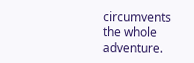circumvents the whole adventure.